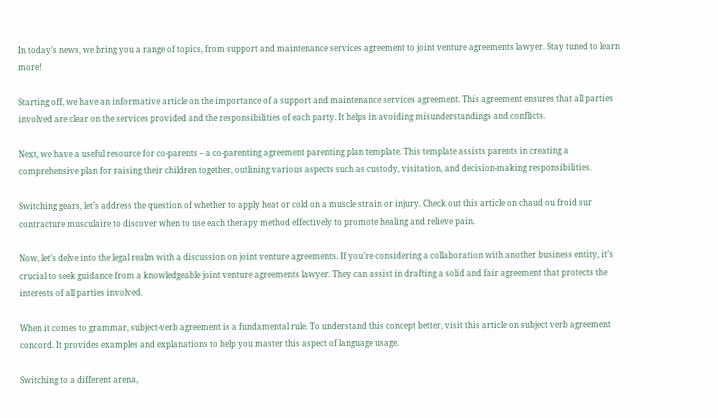In today’s news, we bring you a range of topics, from support and maintenance services agreement to joint venture agreements lawyer. Stay tuned to learn more!

Starting off, we have an informative article on the importance of a support and maintenance services agreement. This agreement ensures that all parties involved are clear on the services provided and the responsibilities of each party. It helps in avoiding misunderstandings and conflicts.

Next, we have a useful resource for co-parents – a co-parenting agreement parenting plan template. This template assists parents in creating a comprehensive plan for raising their children together, outlining various aspects such as custody, visitation, and decision-making responsibilities.

Switching gears, let’s address the question of whether to apply heat or cold on a muscle strain or injury. Check out this article on chaud ou froid sur contracture musculaire to discover when to use each therapy method effectively to promote healing and relieve pain.

Now, let’s delve into the legal realm with a discussion on joint venture agreements. If you’re considering a collaboration with another business entity, it’s crucial to seek guidance from a knowledgeable joint venture agreements lawyer. They can assist in drafting a solid and fair agreement that protects the interests of all parties involved.

When it comes to grammar, subject-verb agreement is a fundamental rule. To understand this concept better, visit this article on subject verb agreement concord. It provides examples and explanations to help you master this aspect of language usage.

Switching to a different arena,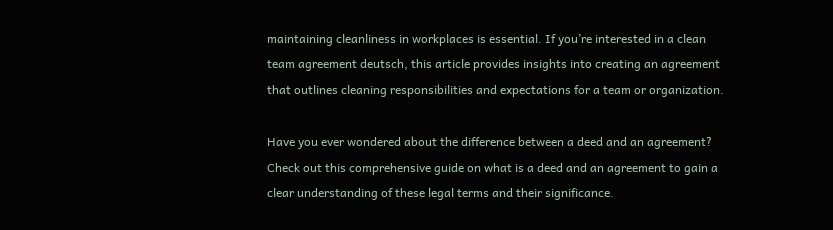maintaining cleanliness in workplaces is essential. If you’re interested in a clean team agreement deutsch, this article provides insights into creating an agreement that outlines cleaning responsibilities and expectations for a team or organization.

Have you ever wondered about the difference between a deed and an agreement? Check out this comprehensive guide on what is a deed and an agreement to gain a clear understanding of these legal terms and their significance.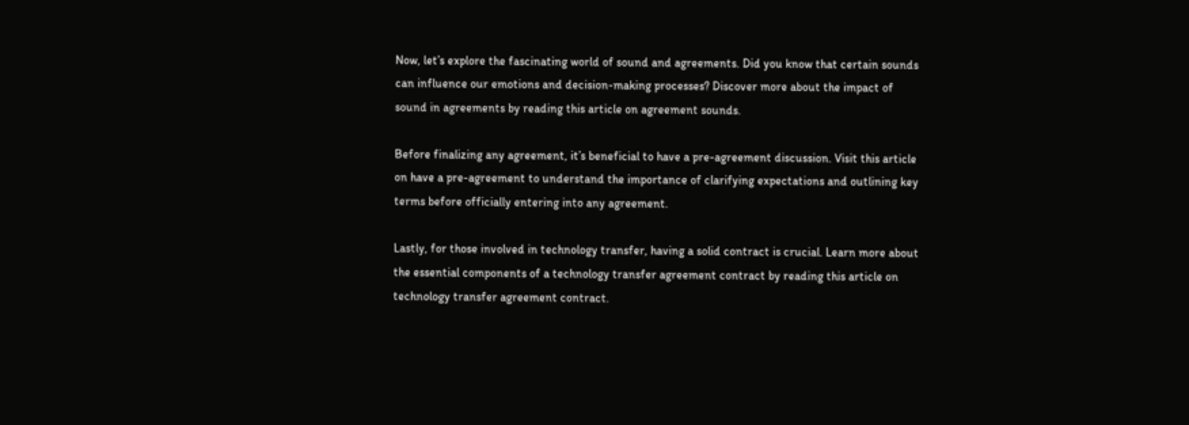Now, let’s explore the fascinating world of sound and agreements. Did you know that certain sounds can influence our emotions and decision-making processes? Discover more about the impact of sound in agreements by reading this article on agreement sounds.

Before finalizing any agreement, it’s beneficial to have a pre-agreement discussion. Visit this article on have a pre-agreement to understand the importance of clarifying expectations and outlining key terms before officially entering into any agreement.

Lastly, for those involved in technology transfer, having a solid contract is crucial. Learn more about the essential components of a technology transfer agreement contract by reading this article on technology transfer agreement contract.